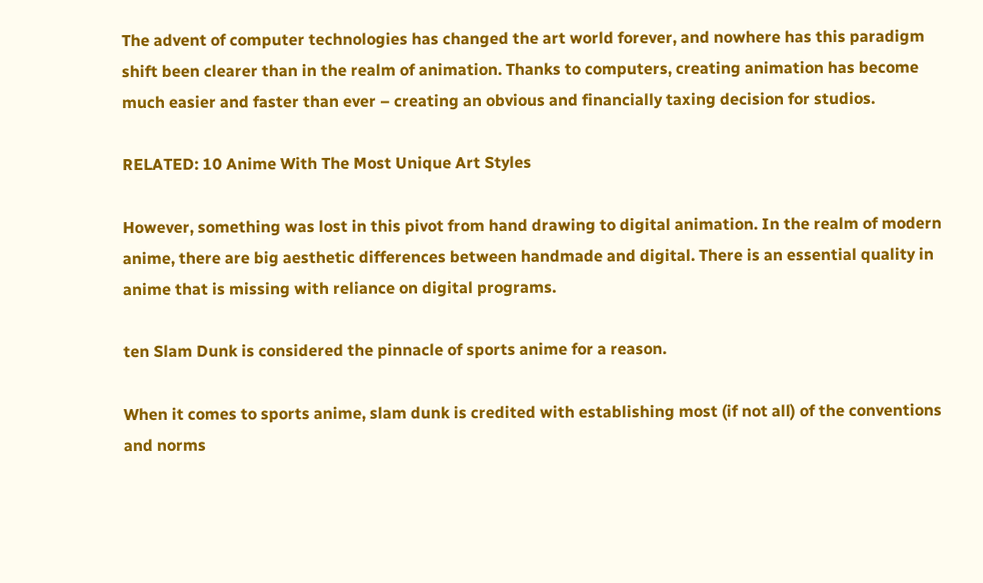The advent of computer technologies has changed the art world forever, and nowhere has this paradigm shift been clearer than in the realm of animation. Thanks to computers, creating animation has become much easier and faster than ever – creating an obvious and financially taxing decision for studios.

RELATED: 10 Anime With The Most Unique Art Styles

However, something was lost in this pivot from hand drawing to digital animation. In the realm of modern anime, there are big aesthetic differences between handmade and digital. There is an essential quality in anime that is missing with reliance on digital programs.

ten Slam Dunk is considered the pinnacle of sports anime for a reason.

When it comes to sports anime, slam dunk is credited with establishing most (if not all) of the conventions and norms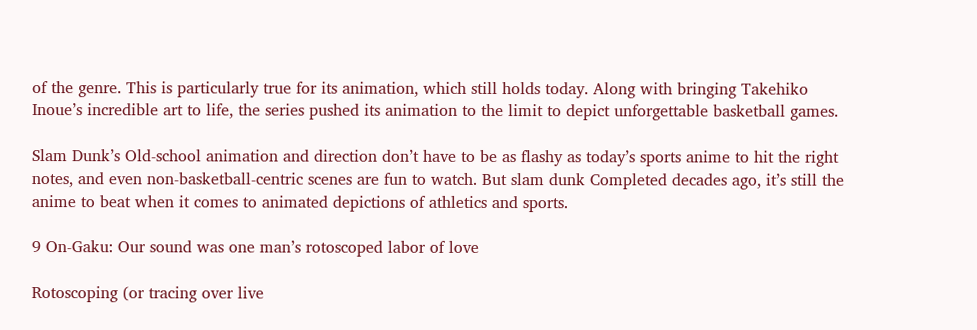of the genre. This is particularly true for its animation, which still holds today. Along with bringing Takehiko Inoue’s incredible art to life, the series pushed its animation to the limit to depict unforgettable basketball games.

Slam Dunk’s Old-school animation and direction don’t have to be as flashy as today’s sports anime to hit the right notes, and even non-basketball-centric scenes are fun to watch. But slam dunk Completed decades ago, it’s still the anime to beat when it comes to animated depictions of athletics and sports.

9 On-Gaku: Our sound was one man’s rotoscoped labor of love

Rotoscoping (or tracing over live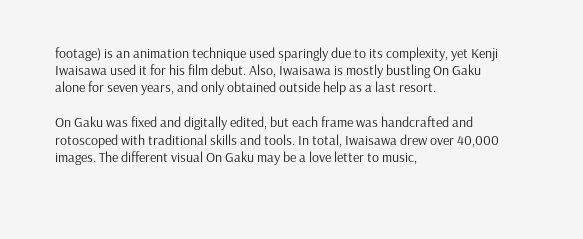footage) is an animation technique used sparingly due to its complexity, yet Kenji Iwaisawa used it for his film debut. Also, Iwaisawa is mostly bustling On Gaku alone for seven years, and only obtained outside help as a last resort.

On Gaku was fixed and digitally edited, but each frame was handcrafted and rotoscoped with traditional skills and tools. In total, Iwaisawa drew over 40,000 images. The different visual On Gaku may be a love letter to music,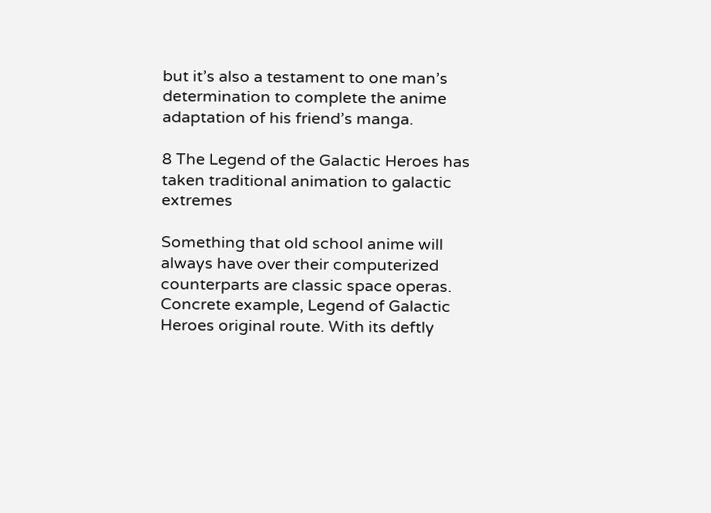but it’s also a testament to one man’s determination to complete the anime adaptation of his friend’s manga.

8 The Legend of the Galactic Heroes has taken traditional animation to galactic extremes

Something that old school anime will always have over their computerized counterparts are classic space operas. Concrete example, Legend of Galactic Heroes original route. With its deftly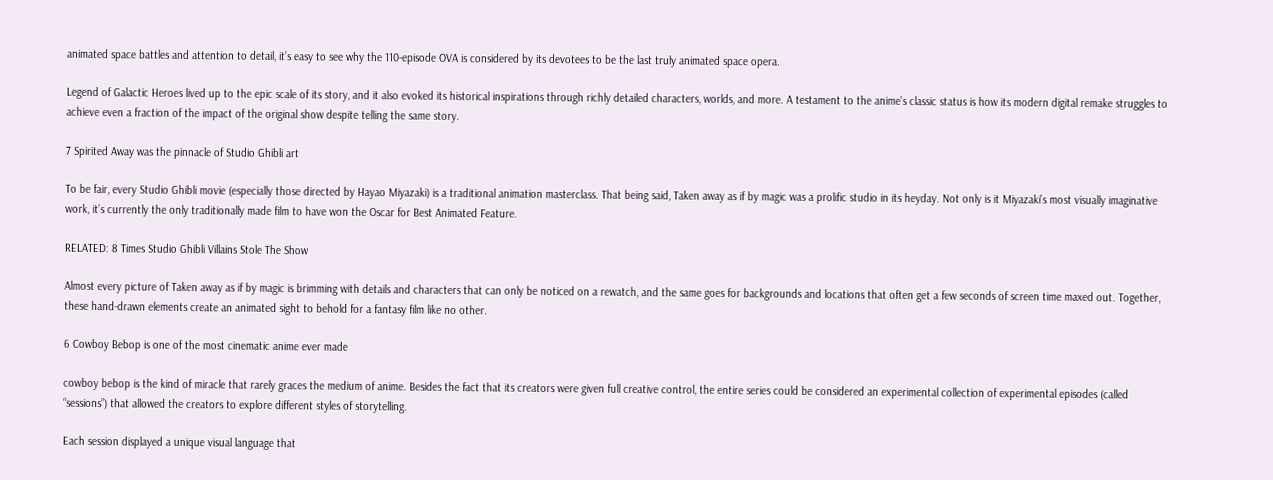animated space battles and attention to detail, it’s easy to see why the 110-episode OVA is considered by its devotees to be the last truly animated space opera.

Legend of Galactic Heroes lived up to the epic scale of its story, and it also evoked its historical inspirations through richly detailed characters, worlds, and more. A testament to the anime’s classic status is how its modern digital remake struggles to achieve even a fraction of the impact of the original show despite telling the same story.

7 Spirited Away was the pinnacle of Studio Ghibli art

To be fair, every Studio Ghibli movie (especially those directed by Hayao Miyazaki) is a traditional animation masterclass. That being said, Taken away as if by magic was a prolific studio in its heyday. Not only is it Miyazaki’s most visually imaginative work, it’s currently the only traditionally made film to have won the Oscar for Best Animated Feature.

RELATED: 8 Times Studio Ghibli Villains Stole The Show

Almost every picture of Taken away as if by magic is brimming with details and characters that can only be noticed on a rewatch, and the same goes for backgrounds and locations that often get a few seconds of screen time maxed out. Together, these hand-drawn elements create an animated sight to behold for a fantasy film like no other.

6 Cowboy Bebop is one of the most cinematic anime ever made

cowboy bebop is the kind of miracle that rarely graces the medium of anime. Besides the fact that its creators were given full creative control, the entire series could be considered an experimental collection of experimental episodes (called “sessions”) that allowed the creators to explore different styles of storytelling.

Each session displayed a unique visual language that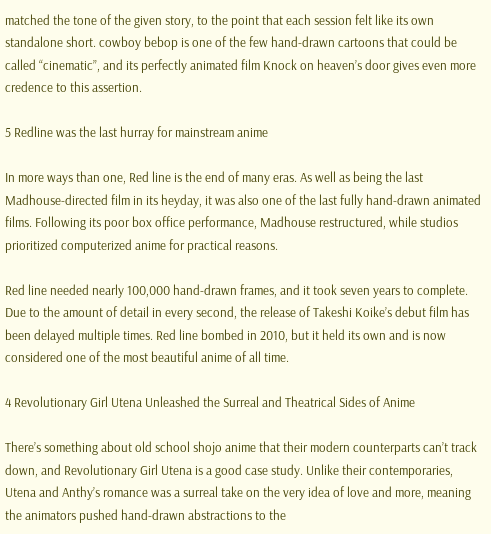matched the tone of the given story, to the point that each session felt like its own standalone short. cowboy bebop is one of the few hand-drawn cartoons that could be called “cinematic”, and its perfectly animated film Knock on heaven’s door gives even more credence to this assertion.

5 Redline was the last hurray for mainstream anime

In more ways than one, Red line is the end of many eras. As well as being the last Madhouse-directed film in its heyday, it was also one of the last fully hand-drawn animated films. Following its poor box office performance, Madhouse restructured, while studios prioritized computerized anime for practical reasons.

Red line needed nearly 100,000 hand-drawn frames, and it took seven years to complete. Due to the amount of detail in every second, the release of Takeshi Koike’s debut film has been delayed multiple times. Red line bombed in 2010, but it held its own and is now considered one of the most beautiful anime of all time.

4 Revolutionary Girl Utena Unleashed the Surreal and Theatrical Sides of Anime

There’s something about old school shojo anime that their modern counterparts can’t track down, and Revolutionary Girl Utena is a good case study. Unlike their contemporaries, Utena and Anthy’s romance was a surreal take on the very idea of love and more, meaning the animators pushed hand-drawn abstractions to the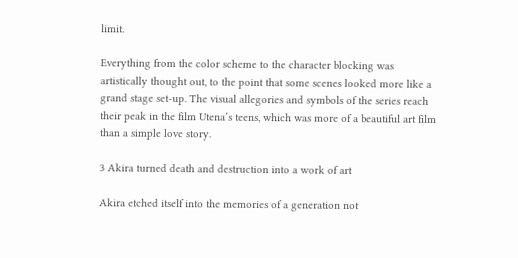limit.

Everything from the color scheme to the character blocking was artistically thought out, to the point that some scenes looked more like a grand stage set-up. The visual allegories and symbols of the series reach their peak in the film Utena’s teens, which was more of a beautiful art film than a simple love story.

3 Akira turned death and destruction into a work of art

Akira etched itself into the memories of a generation not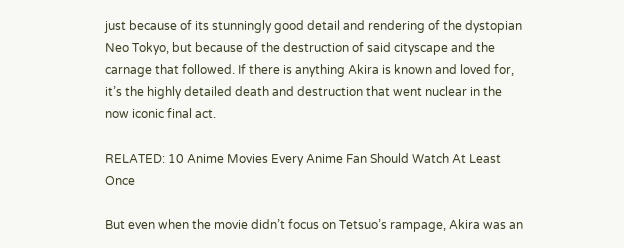just because of its stunningly good detail and rendering of the dystopian Neo Tokyo, but because of the destruction of said cityscape and the carnage that followed. If there is anything Akira is known and loved for, it’s the highly detailed death and destruction that went nuclear in the now iconic final act.

RELATED: 10 Anime Movies Every Anime Fan Should Watch At Least Once

But even when the movie didn’t focus on Tetsuo’s rampage, Akira was an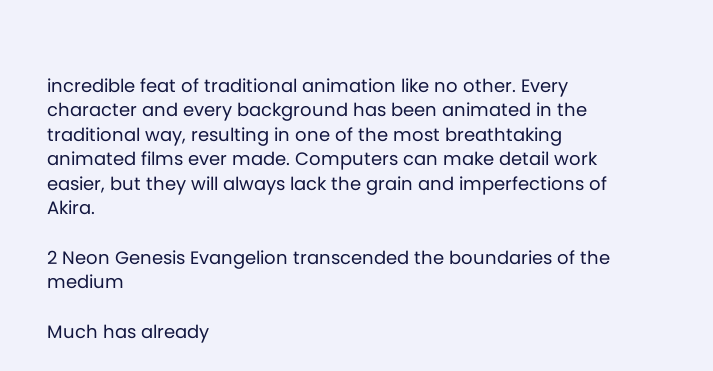incredible feat of traditional animation like no other. Every character and every background has been animated in the traditional way, resulting in one of the most breathtaking animated films ever made. Computers can make detail work easier, but they will always lack the grain and imperfections of Akira.

2 Neon Genesis Evangelion transcended the boundaries of the medium

Much has already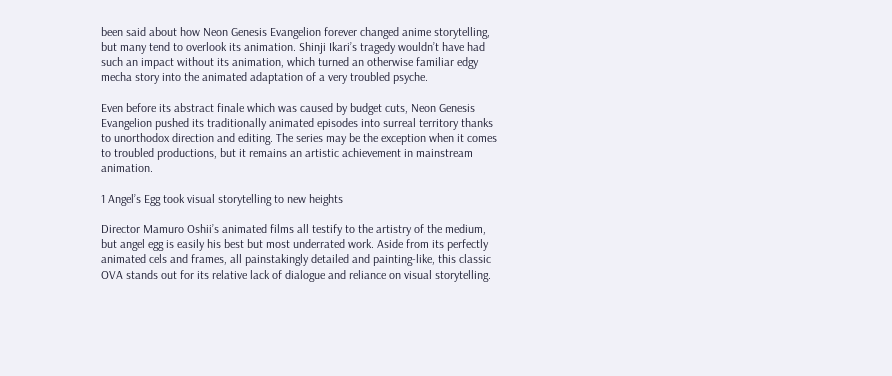been said about how Neon Genesis Evangelion forever changed anime storytelling, but many tend to overlook its animation. Shinji Ikari’s tragedy wouldn’t have had such an impact without its animation, which turned an otherwise familiar edgy mecha story into the animated adaptation of a very troubled psyche.

Even before its abstract finale which was caused by budget cuts, Neon Genesis Evangelion pushed its traditionally animated episodes into surreal territory thanks to unorthodox direction and editing. The series may be the exception when it comes to troubled productions, but it remains an artistic achievement in mainstream animation.

1 Angel’s Egg took visual storytelling to new heights

Director Mamuro Oshii’s animated films all testify to the artistry of the medium, but angel egg is easily his best but most underrated work. Aside from its perfectly animated cels and frames, all painstakingly detailed and painting-like, this classic OVA stands out for its relative lack of dialogue and reliance on visual storytelling.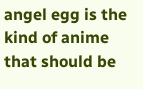angel egg is the kind of anime that should be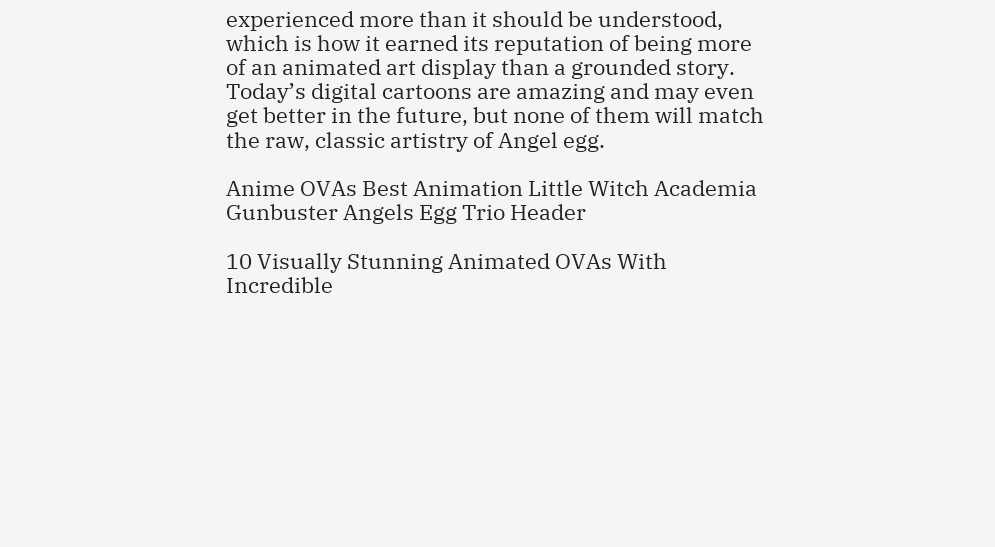experienced more than it should be understood, which is how it earned its reputation of being more of an animated art display than a grounded story. Today’s digital cartoons are amazing and may even get better in the future, but none of them will match the raw, classic artistry of Angel egg.

Anime OVAs Best Animation Little Witch Academia Gunbuster Angels Egg Trio Header

10 Visually Stunning Animated OVAs With Incredible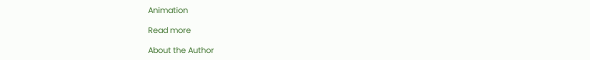Animation

Read more

About the Author